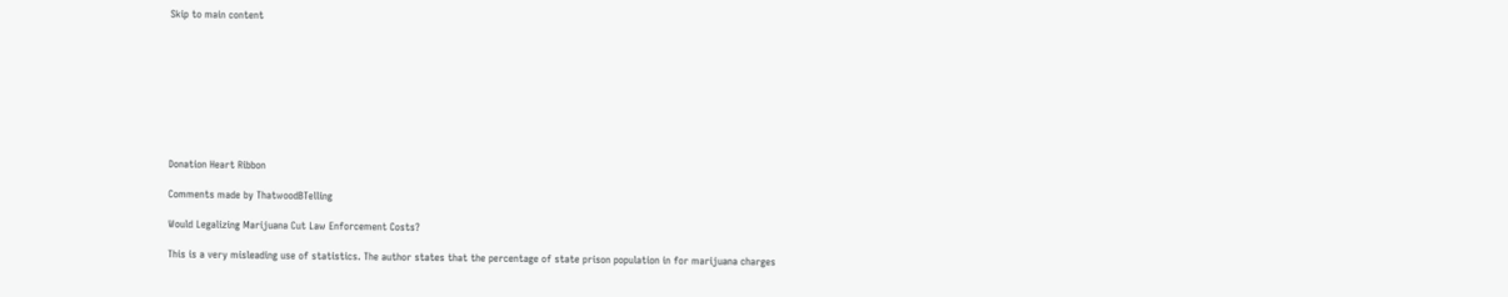Skip to main content









Donation Heart Ribbon

Comments made by ThatwoodBTelling

Would Legalizing Marijuana Cut Law Enforcement Costs?

This is a very misleading use of statistics. The author states that the percentage of state prison population in for marijuana charges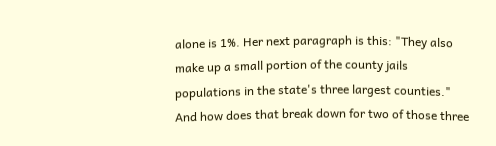alone is 1%. Her next paragraph is this: "They also make up a small portion of the county jails populations in the state's three largest counties." And how does that break down for two of those three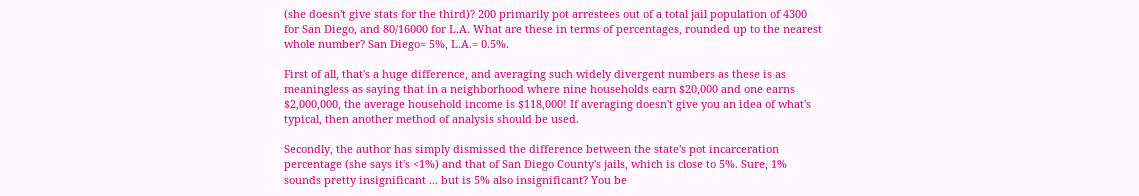(she doesn't give stats for the third)? 200 primarily pot arrestees out of a total jail population of 4300 for San Diego, and 80/16000 for L.A. What are these in terms of percentages, rounded up to the nearest whole number? San Diego= 5%, L.A.= 0.5%.

First of all, that's a huge difference, and averaging such widely divergent numbers as these is as meaningless as saying that in a neighborhood where nine households earn $20,000 and one earns $2,000,000, the average household income is $118,000! If averaging doesn't give you an idea of what's typical, then another method of analysis should be used.

Secondly, the author has simply dismissed the difference between the state's pot incarceration percentage (she says it's <1%) and that of San Diego County's jails, which is close to 5%. Sure, 1% sounds pretty insignificant ... but is 5% also insignificant? You be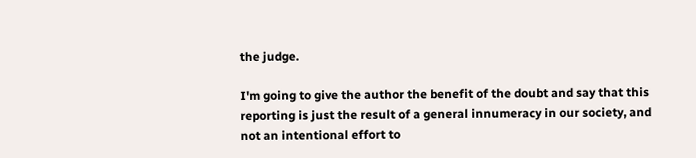the judge.

I'm going to give the author the benefit of the doubt and say that this reporting is just the result of a general innumeracy in our society, and not an intentional effort to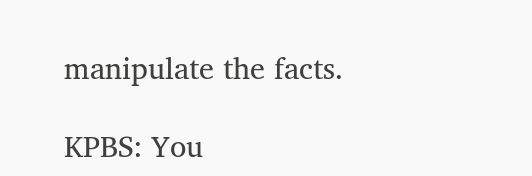manipulate the facts.

KPBS: You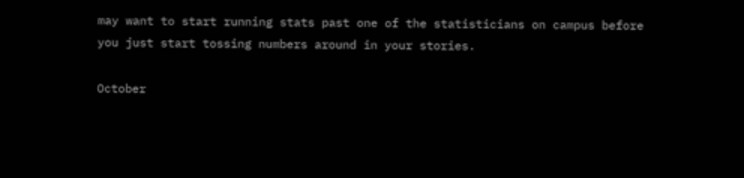may want to start running stats past one of the statisticians on campus before you just start tossing numbers around in your stories.

October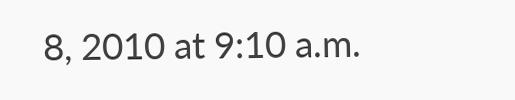8, 2010 at 9:10 a.m.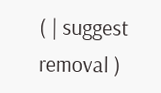( | suggest removal )